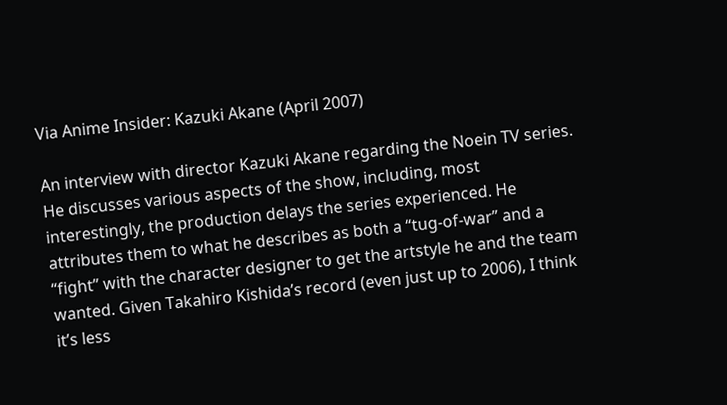Via Anime Insider: Kazuki Akane (April 2007)

An interview with director Kazuki Akane regarding the Noein TV series. He discusses various aspects of the show, including, most interestingly, the production delays the series experienced. He attributes them to what he describes as both a “tug-of-war” and a “fight” with the character designer to get the artstyle he and the team wanted. Given Takahiro Kishida’s record (even just up to 2006), I think it’s less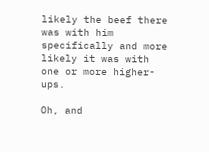likely the beef there was with him specifically and more likely it was with one or more higher-ups.

Oh, and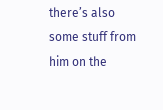there’s also some stuff from him on the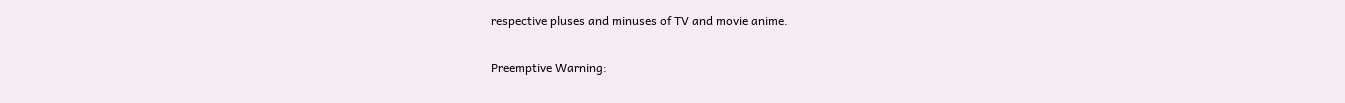respective pluses and minuses of TV and movie anime.

Preemptive Warning: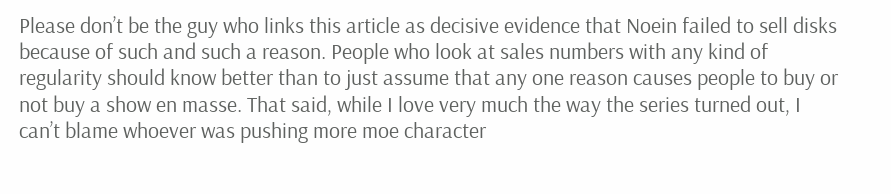Please don’t be the guy who links this article as decisive evidence that Noein failed to sell disks because of such and such a reason. People who look at sales numbers with any kind of regularity should know better than to just assume that any one reason causes people to buy or not buy a show en masse. That said, while I love very much the way the series turned out, I can’t blame whoever was pushing more moe character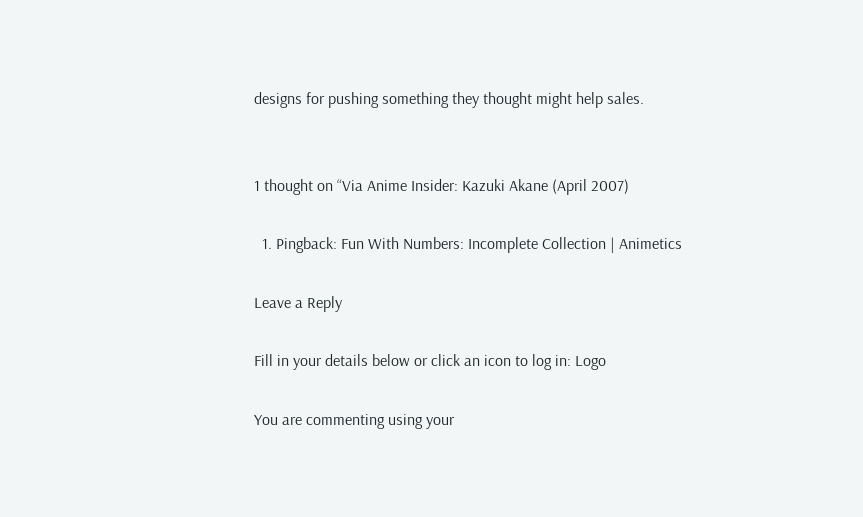designs for pushing something they thought might help sales.


1 thought on “Via Anime Insider: Kazuki Akane (April 2007)

  1. Pingback: Fun With Numbers: Incomplete Collection | Animetics

Leave a Reply

Fill in your details below or click an icon to log in: Logo

You are commenting using your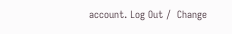account. Log Out /  Change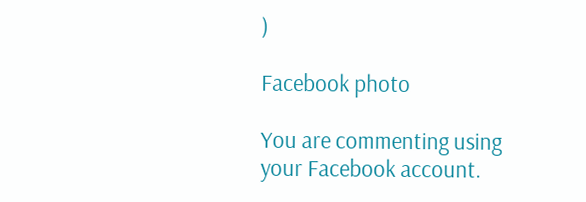)

Facebook photo

You are commenting using your Facebook account.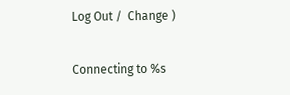Log Out /  Change )

Connecting to %s